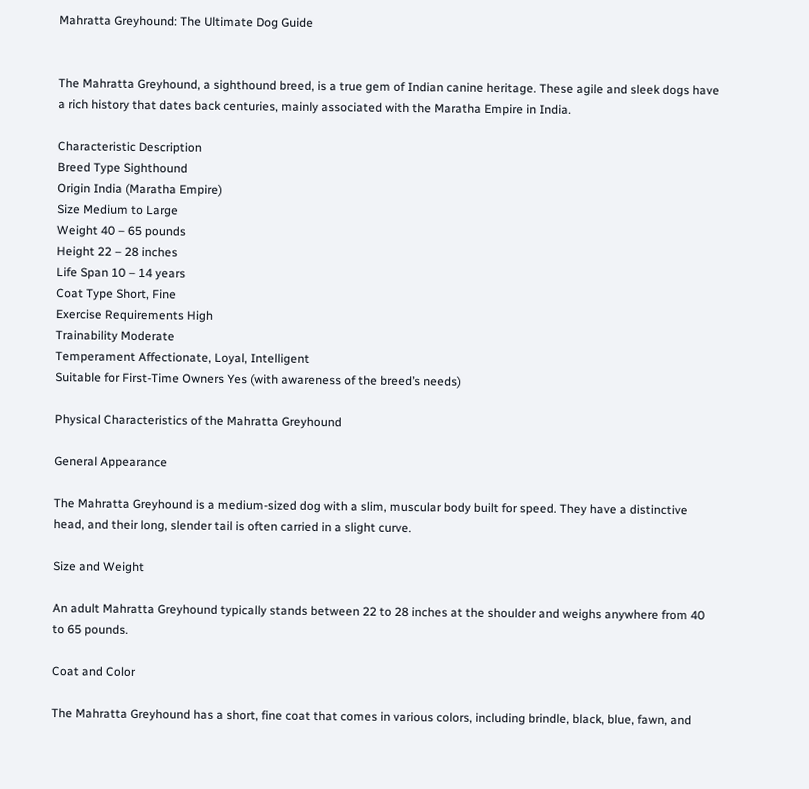Mahratta Greyhound: The Ultimate Dog Guide


The Mahratta Greyhound, a sighthound breed, is a true gem of Indian canine heritage. These agile and sleek dogs have a rich history that dates back centuries, mainly associated with the Maratha Empire in India.

Characteristic Description
Breed Type Sighthound
Origin India (Maratha Empire)
Size Medium to Large
Weight 40 – 65 pounds
Height 22 – 28 inches
Life Span 10 – 14 years
Coat Type Short, Fine
Exercise Requirements High
Trainability Moderate
Temperament Affectionate, Loyal, Intelligent
Suitable for First-Time Owners Yes (with awareness of the breed’s needs)

Physical Characteristics of the Mahratta Greyhound

General Appearance

The Mahratta Greyhound is a medium-sized dog with a slim, muscular body built for speed. They have a distinctive head, and their long, slender tail is often carried in a slight curve.

Size and Weight

An adult Mahratta Greyhound typically stands between 22 to 28 inches at the shoulder and weighs anywhere from 40 to 65 pounds.

Coat and Color

The Mahratta Greyhound has a short, fine coat that comes in various colors, including brindle, black, blue, fawn, and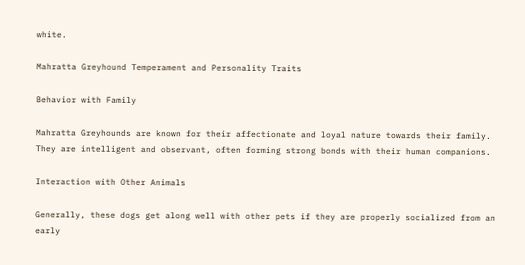white.

Mahratta Greyhound Temperament and Personality Traits

Behavior with Family

Mahratta Greyhounds are known for their affectionate and loyal nature towards their family. They are intelligent and observant, often forming strong bonds with their human companions.

Interaction with Other Animals

Generally, these dogs get along well with other pets if they are properly socialized from an early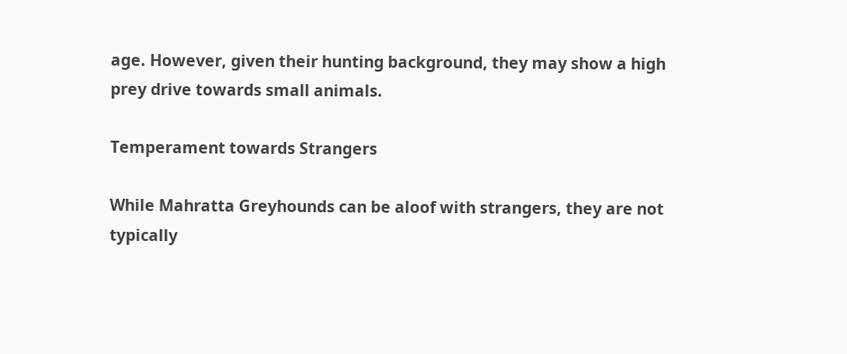age. However, given their hunting background, they may show a high prey drive towards small animals.

Temperament towards Strangers

While Mahratta Greyhounds can be aloof with strangers, they are not typically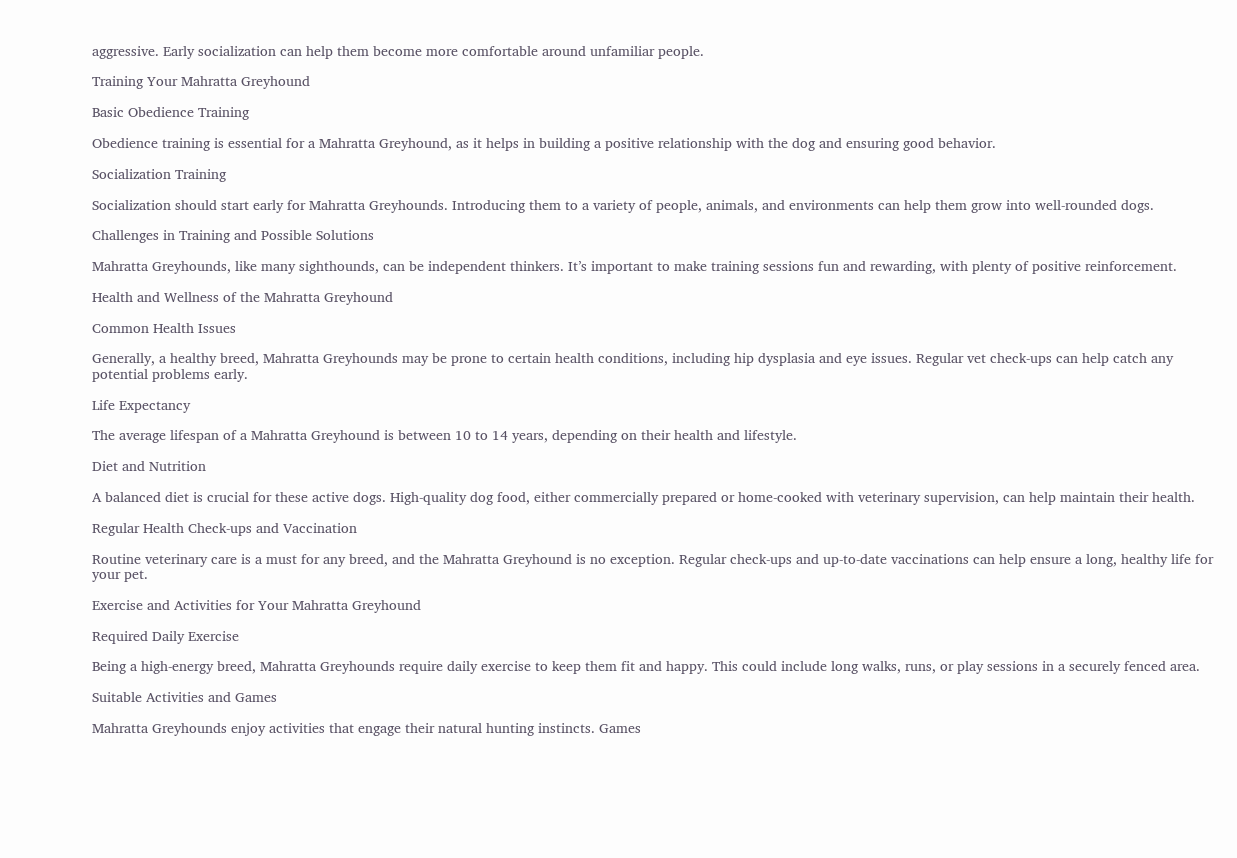aggressive. Early socialization can help them become more comfortable around unfamiliar people.

Training Your Mahratta Greyhound

Basic Obedience Training

Obedience training is essential for a Mahratta Greyhound, as it helps in building a positive relationship with the dog and ensuring good behavior.

Socialization Training

Socialization should start early for Mahratta Greyhounds. Introducing them to a variety of people, animals, and environments can help them grow into well-rounded dogs.

Challenges in Training and Possible Solutions

Mahratta Greyhounds, like many sighthounds, can be independent thinkers. It’s important to make training sessions fun and rewarding, with plenty of positive reinforcement.

Health and Wellness of the Mahratta Greyhound

Common Health Issues

Generally, a healthy breed, Mahratta Greyhounds may be prone to certain health conditions, including hip dysplasia and eye issues. Regular vet check-ups can help catch any potential problems early.

Life Expectancy

The average lifespan of a Mahratta Greyhound is between 10 to 14 years, depending on their health and lifestyle.

Diet and Nutrition

A balanced diet is crucial for these active dogs. High-quality dog food, either commercially prepared or home-cooked with veterinary supervision, can help maintain their health.

Regular Health Check-ups and Vaccination

Routine veterinary care is a must for any breed, and the Mahratta Greyhound is no exception. Regular check-ups and up-to-date vaccinations can help ensure a long, healthy life for your pet.

Exercise and Activities for Your Mahratta Greyhound

Required Daily Exercise

Being a high-energy breed, Mahratta Greyhounds require daily exercise to keep them fit and happy. This could include long walks, runs, or play sessions in a securely fenced area.

Suitable Activities and Games

Mahratta Greyhounds enjoy activities that engage their natural hunting instincts. Games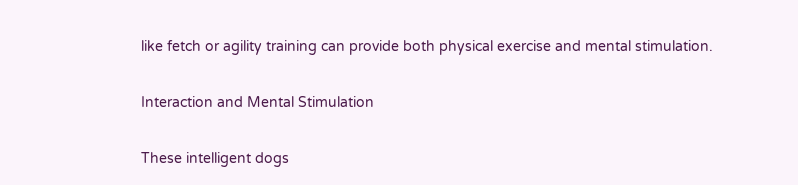like fetch or agility training can provide both physical exercise and mental stimulation.

Interaction and Mental Stimulation

These intelligent dogs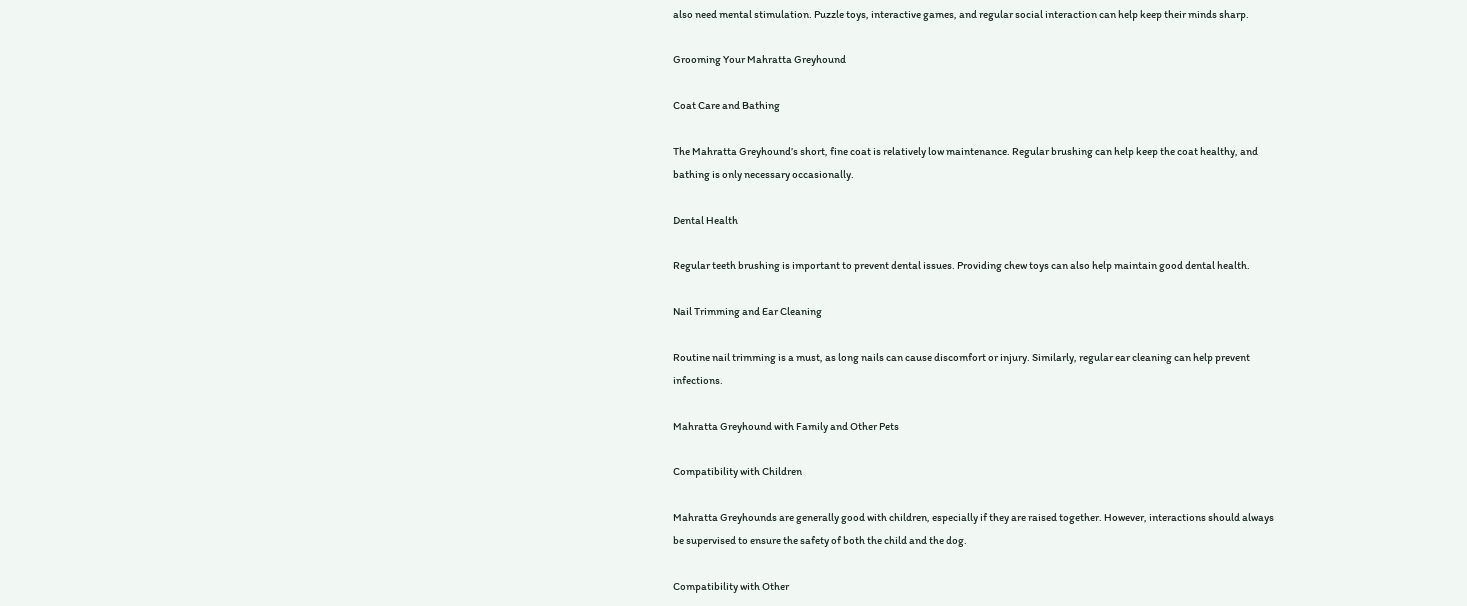also need mental stimulation. Puzzle toys, interactive games, and regular social interaction can help keep their minds sharp.

Grooming Your Mahratta Greyhound

Coat Care and Bathing

The Mahratta Greyhound’s short, fine coat is relatively low maintenance. Regular brushing can help keep the coat healthy, and bathing is only necessary occasionally.

Dental Health

Regular teeth brushing is important to prevent dental issues. Providing chew toys can also help maintain good dental health.

Nail Trimming and Ear Cleaning

Routine nail trimming is a must, as long nails can cause discomfort or injury. Similarly, regular ear cleaning can help prevent infections.

Mahratta Greyhound with Family and Other Pets

Compatibility with Children

Mahratta Greyhounds are generally good with children, especially if they are raised together. However, interactions should always be supervised to ensure the safety of both the child and the dog.

Compatibility with Other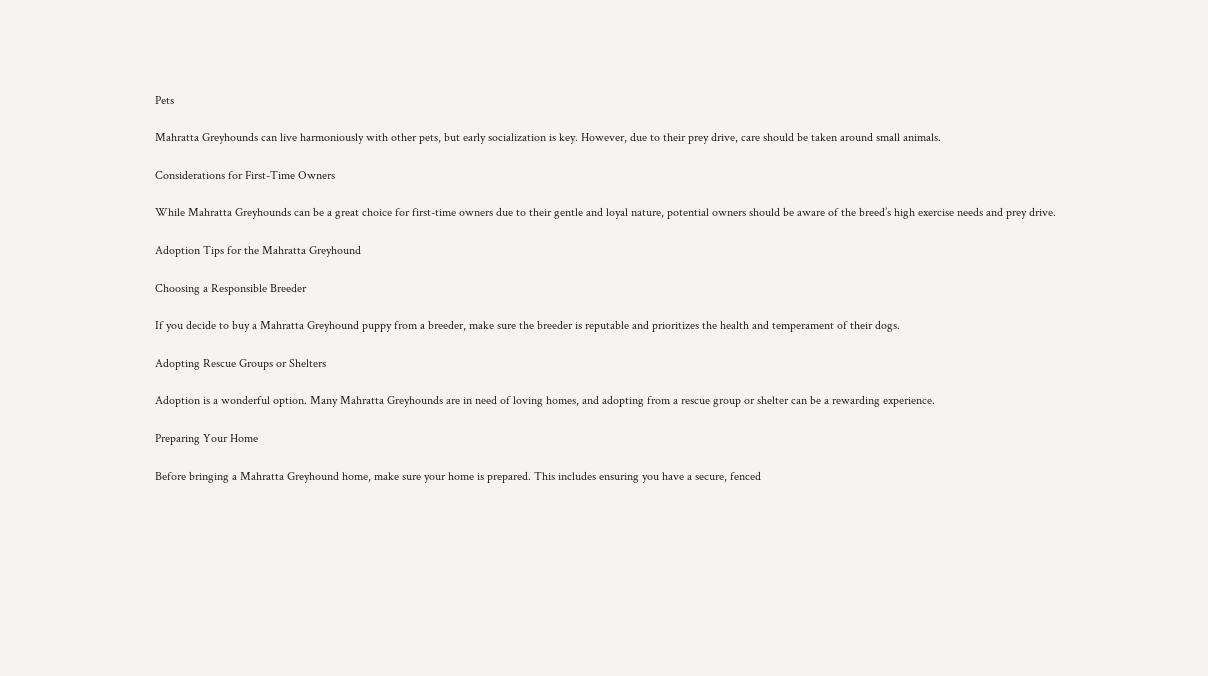Pets

Mahratta Greyhounds can live harmoniously with other pets, but early socialization is key. However, due to their prey drive, care should be taken around small animals.

Considerations for First-Time Owners

While Mahratta Greyhounds can be a great choice for first-time owners due to their gentle and loyal nature, potential owners should be aware of the breed’s high exercise needs and prey drive.

Adoption Tips for the Mahratta Greyhound

Choosing a Responsible Breeder

If you decide to buy a Mahratta Greyhound puppy from a breeder, make sure the breeder is reputable and prioritizes the health and temperament of their dogs.

Adopting Rescue Groups or Shelters

Adoption is a wonderful option. Many Mahratta Greyhounds are in need of loving homes, and adopting from a rescue group or shelter can be a rewarding experience.

Preparing Your Home

Before bringing a Mahratta Greyhound home, make sure your home is prepared. This includes ensuring you have a secure, fenced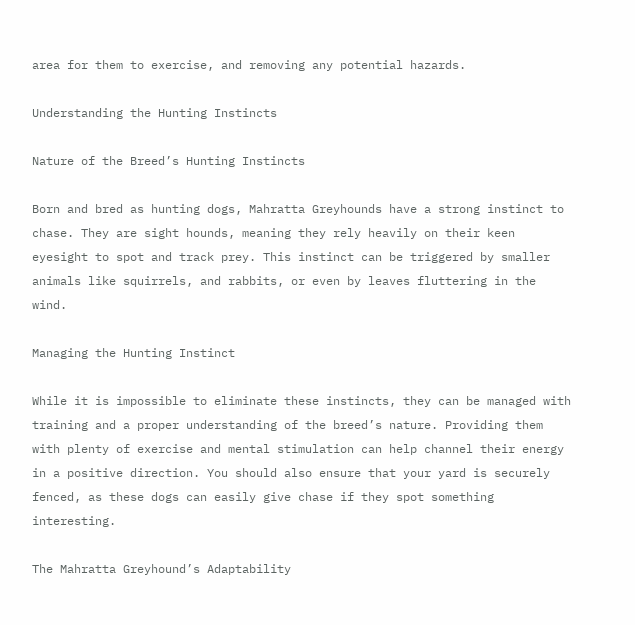area for them to exercise, and removing any potential hazards.

Understanding the Hunting Instincts

Nature of the Breed’s Hunting Instincts

Born and bred as hunting dogs, Mahratta Greyhounds have a strong instinct to chase. They are sight hounds, meaning they rely heavily on their keen eyesight to spot and track prey. This instinct can be triggered by smaller animals like squirrels, and rabbits, or even by leaves fluttering in the wind.

Managing the Hunting Instinct

While it is impossible to eliminate these instincts, they can be managed with training and a proper understanding of the breed’s nature. Providing them with plenty of exercise and mental stimulation can help channel their energy in a positive direction. You should also ensure that your yard is securely fenced, as these dogs can easily give chase if they spot something interesting.

The Mahratta Greyhound’s Adaptability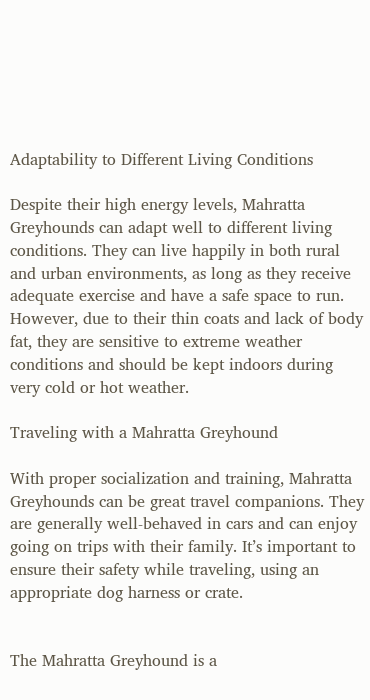Adaptability to Different Living Conditions

Despite their high energy levels, Mahratta Greyhounds can adapt well to different living conditions. They can live happily in both rural and urban environments, as long as they receive adequate exercise and have a safe space to run. However, due to their thin coats and lack of body fat, they are sensitive to extreme weather conditions and should be kept indoors during very cold or hot weather.

Traveling with a Mahratta Greyhound

With proper socialization and training, Mahratta Greyhounds can be great travel companions. They are generally well-behaved in cars and can enjoy going on trips with their family. It’s important to ensure their safety while traveling, using an appropriate dog harness or crate.


The Mahratta Greyhound is a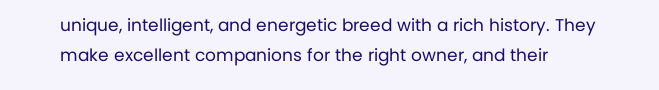unique, intelligent, and energetic breed with a rich history. They make excellent companions for the right owner, and their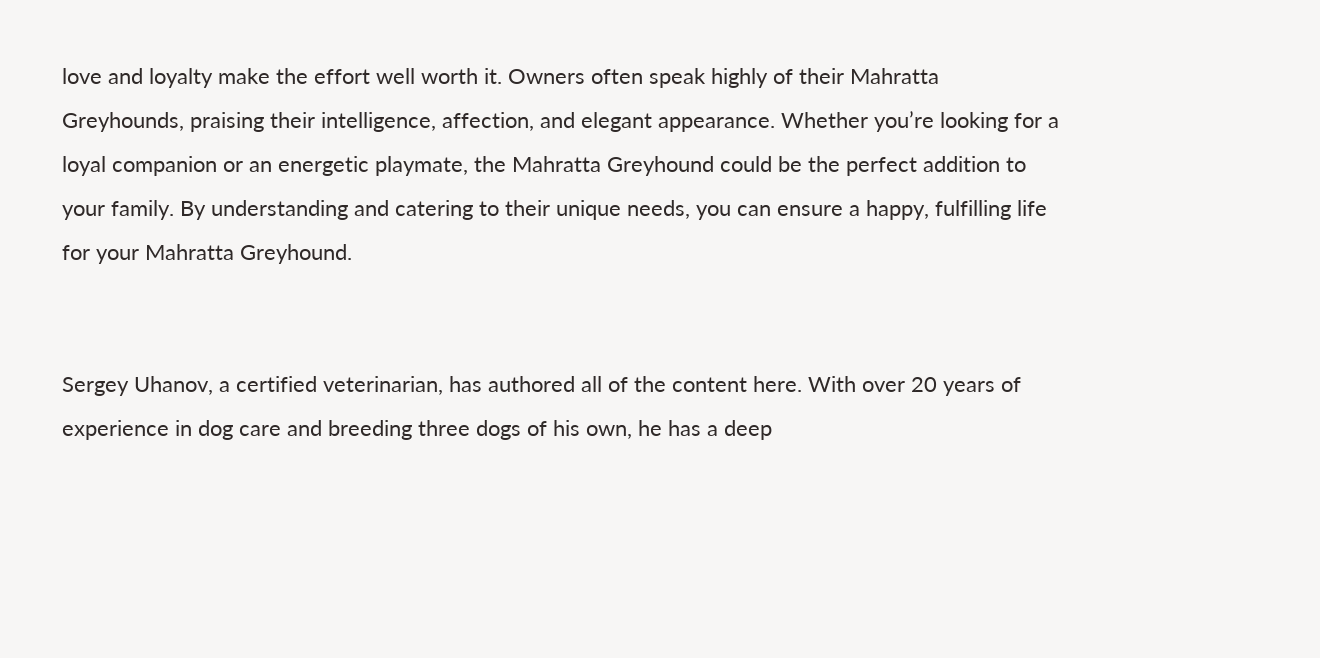love and loyalty make the effort well worth it. Owners often speak highly of their Mahratta Greyhounds, praising their intelligence, affection, and elegant appearance. Whether you’re looking for a loyal companion or an energetic playmate, the Mahratta Greyhound could be the perfect addition to your family. By understanding and catering to their unique needs, you can ensure a happy, fulfilling life for your Mahratta Greyhound.


Sergey Uhanov, a certified veterinarian, has authored all of the content here. With over 20 years of experience in dog care and breeding three dogs of his own, he has a deep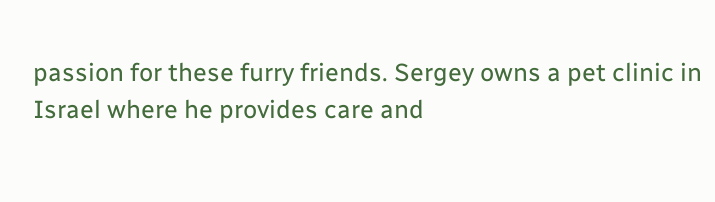passion for these furry friends. Sergey owns a pet clinic in Israel where he provides care and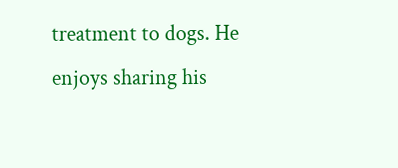treatment to dogs. He enjoys sharing his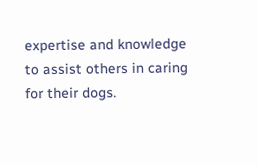expertise and knowledge to assist others in caring for their dogs.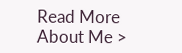Read More About Me >